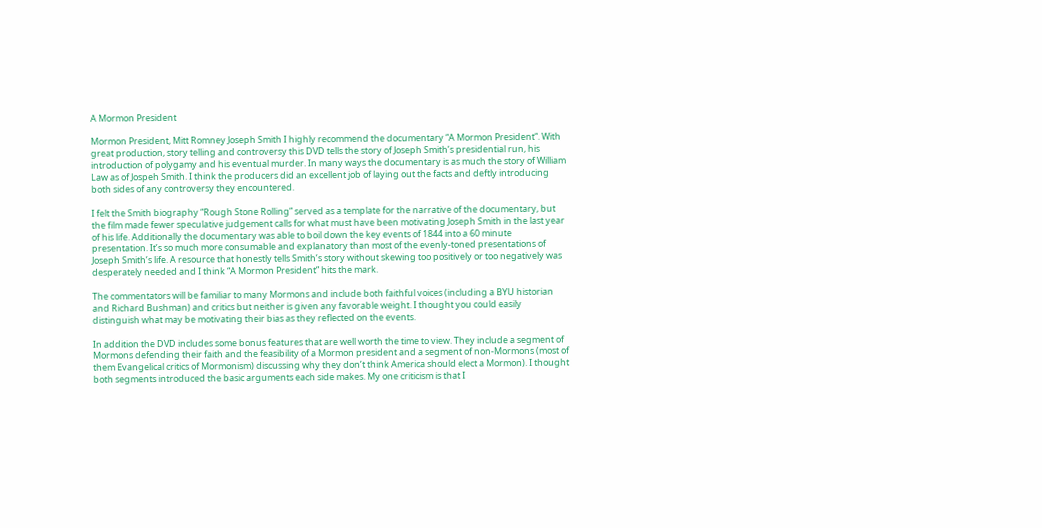A Mormon President

Mormon President, Mitt Romney Joseph Smith I highly recommend the documentary “A Mormon President“. With great production, story telling and controversy this DVD tells the story of Joseph Smith’s presidential run, his introduction of polygamy and his eventual murder. In many ways the documentary is as much the story of William Law as of Jospeh Smith. I think the producers did an excellent job of laying out the facts and deftly introducing both sides of any controversy they encountered.

I felt the Smith biography “Rough Stone Rolling” served as a template for the narrative of the documentary, but the film made fewer speculative judgement calls for what must have been motivating Joseph Smith in the last year of his life. Additionally the documentary was able to boil down the key events of 1844 into a 60 minute presentation. It’s so much more consumable and explanatory than most of the evenly-toned presentations of Joseph Smith’s life. A resource that honestly tells Smith’s story without skewing too positively or too negatively was desperately needed and I think “A Mormon President” hits the mark.

The commentators will be familiar to many Mormons and include both faithful voices (including a BYU historian and Richard Bushman) and critics but neither is given any favorable weight. I thought you could easily distinguish what may be motivating their bias as they reflected on the events.

In addition the DVD includes some bonus features that are well worth the time to view. They include a segment of Mormons defending their faith and the feasibility of a Mormon president and a segment of non-Mormons (most of them Evangelical critics of Mormonism) discussing why they don’t think America should elect a Mormon). I thought both segments introduced the basic arguments each side makes. My one criticism is that I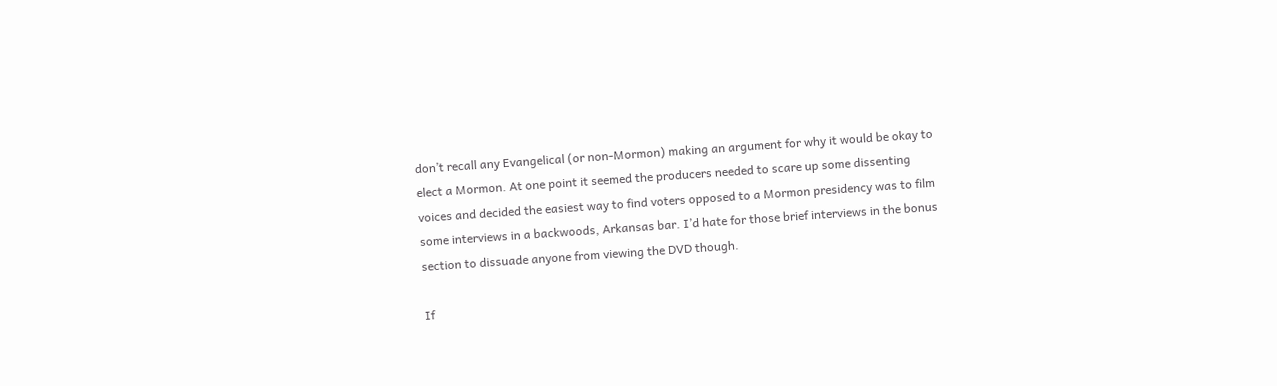don’t recall any Evangelical (or non-Mormon) making an argument for why it would be okay to elect a Mormon. At one point it seemed the producers needed to scare up some dissenting voices and decided the easiest way to find voters opposed to a Mormon presidency was to film some interviews in a backwoods, Arkansas bar. I’d hate for those brief interviews in the bonus section to dissuade anyone from viewing the DVD though.

If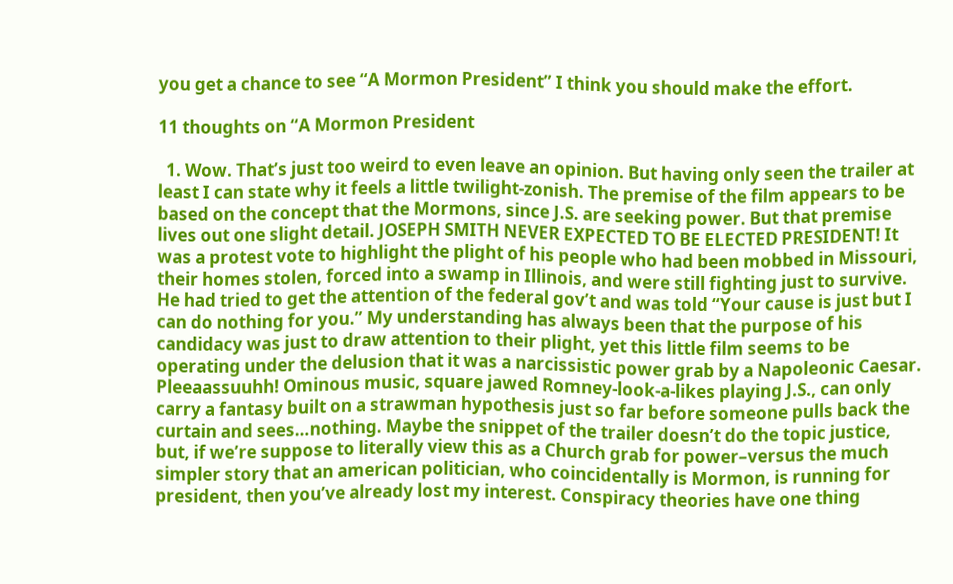you get a chance to see “A Mormon President” I think you should make the effort.

11 thoughts on “A Mormon President

  1. Wow. That’s just too weird to even leave an opinion. But having only seen the trailer at least I can state why it feels a little twilight-zonish. The premise of the film appears to be based on the concept that the Mormons, since J.S. are seeking power. But that premise lives out one slight detail. JOSEPH SMITH NEVER EXPECTED TO BE ELECTED PRESIDENT! It was a protest vote to highlight the plight of his people who had been mobbed in Missouri, their homes stolen, forced into a swamp in Illinois, and were still fighting just to survive. He had tried to get the attention of the federal gov’t and was told “Your cause is just but I can do nothing for you.” My understanding has always been that the purpose of his candidacy was just to draw attention to their plight, yet this little film seems to be operating under the delusion that it was a narcissistic power grab by a Napoleonic Caesar. Pleeaassuuhh! Ominous music, square jawed Romney-look-a-likes playing J.S., can only carry a fantasy built on a strawman hypothesis just so far before someone pulls back the curtain and sees…nothing. Maybe the snippet of the trailer doesn’t do the topic justice, but, if we’re suppose to literally view this as a Church grab for power–versus the much simpler story that an american politician, who coincidentally is Mormon, is running for president, then you’ve already lost my interest. Conspiracy theories have one thing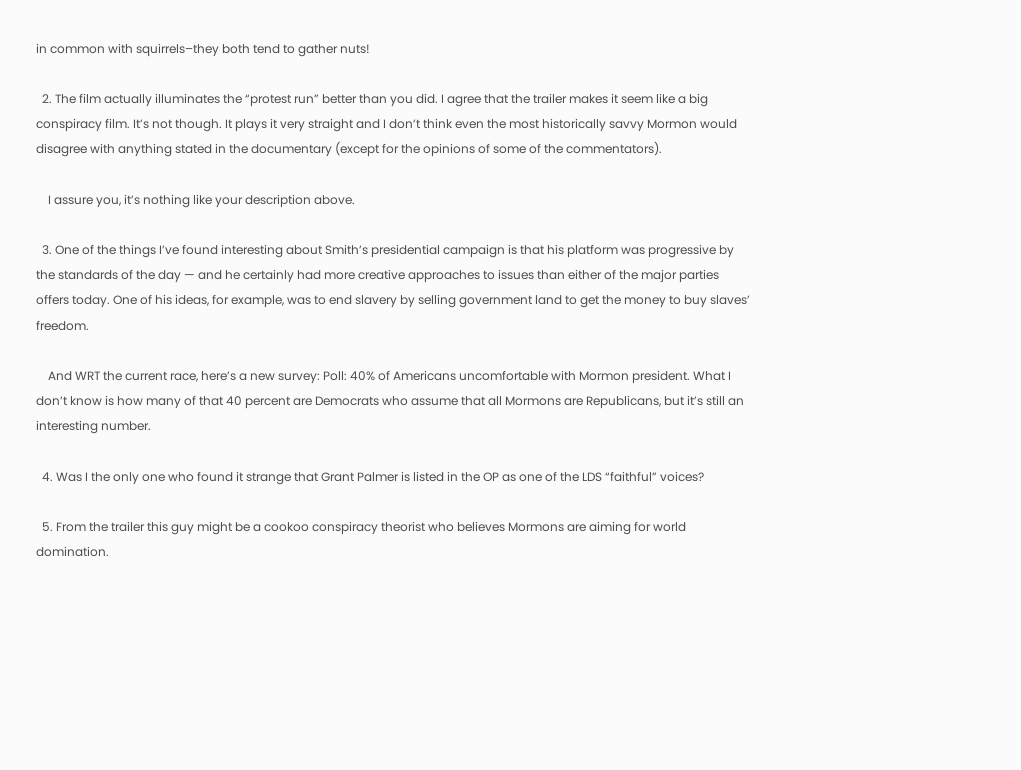in common with squirrels–they both tend to gather nuts!

  2. The film actually illuminates the “protest run” better than you did. I agree that the trailer makes it seem like a big conspiracy film. It’s not though. It plays it very straight and I don’t think even the most historically savvy Mormon would disagree with anything stated in the documentary (except for the opinions of some of the commentators).

    I assure you, it’s nothing like your description above.

  3. One of the things I’ve found interesting about Smith’s presidential campaign is that his platform was progressive by the standards of the day — and he certainly had more creative approaches to issues than either of the major parties offers today. One of his ideas, for example, was to end slavery by selling government land to get the money to buy slaves’ freedom.

    And WRT the current race, here’s a new survey: Poll: 40% of Americans uncomfortable with Mormon president. What I don’t know is how many of that 40 percent are Democrats who assume that all Mormons are Republicans, but it’s still an interesting number.

  4. Was I the only one who found it strange that Grant Palmer is listed in the OP as one of the LDS “faithful” voices?

  5. From the trailer this guy might be a cookoo conspiracy theorist who believes Mormons are aiming for world domination.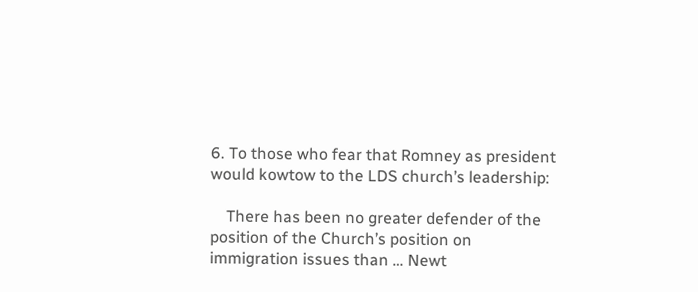6. To those who fear that Romney as president would kowtow to the LDS church’s leadership:

    There has been no greater defender of the position of the Church’s position on immigration issues than … Newt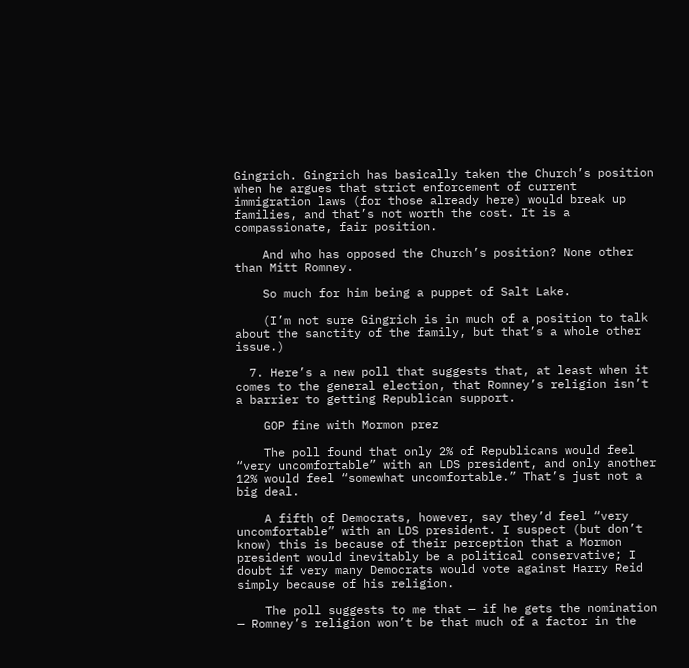Gingrich. Gingrich has basically taken the Church’s position when he argues that strict enforcement of current immigration laws (for those already here) would break up families, and that’s not worth the cost. It is a compassionate, fair position.

    And who has opposed the Church’s position? None other than Mitt Romney.

    So much for him being a puppet of Salt Lake.

    (I’m not sure Gingrich is in much of a position to talk about the sanctity of the family, but that’s a whole other issue.)

  7. Here’s a new poll that suggests that, at least when it comes to the general election, that Romney’s religion isn’t a barrier to getting Republican support.

    GOP fine with Mormon prez

    The poll found that only 2% of Republicans would feel “very uncomfortable” with an LDS president, and only another 12% would feel “somewhat uncomfortable.” That’s just not a big deal.

    A fifth of Democrats, however, say they’d feel “very uncomfortable” with an LDS president. I suspect (but don’t know) this is because of their perception that a Mormon president would inevitably be a political conservative; I doubt if very many Democrats would vote against Harry Reid simply because of his religion.

    The poll suggests to me that — if he gets the nomination — Romney’s religion won’t be that much of a factor in the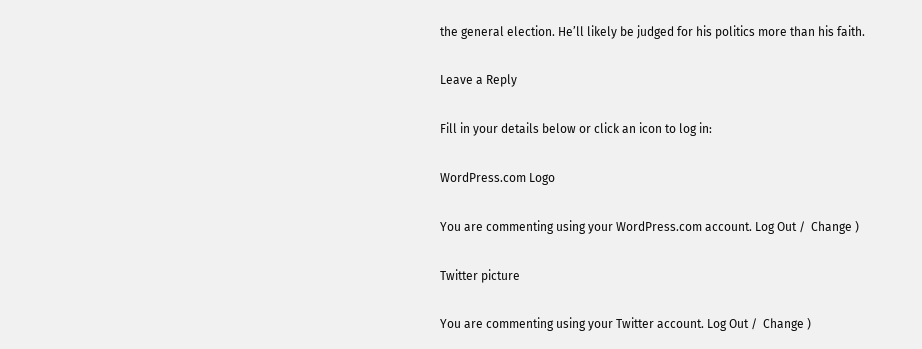the general election. He’ll likely be judged for his politics more than his faith.

Leave a Reply

Fill in your details below or click an icon to log in:

WordPress.com Logo

You are commenting using your WordPress.com account. Log Out /  Change )

Twitter picture

You are commenting using your Twitter account. Log Out /  Change )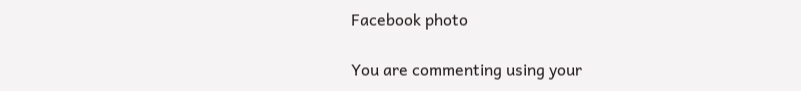Facebook photo

You are commenting using your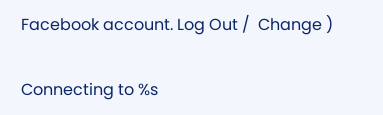Facebook account. Log Out /  Change )

Connecting to %s